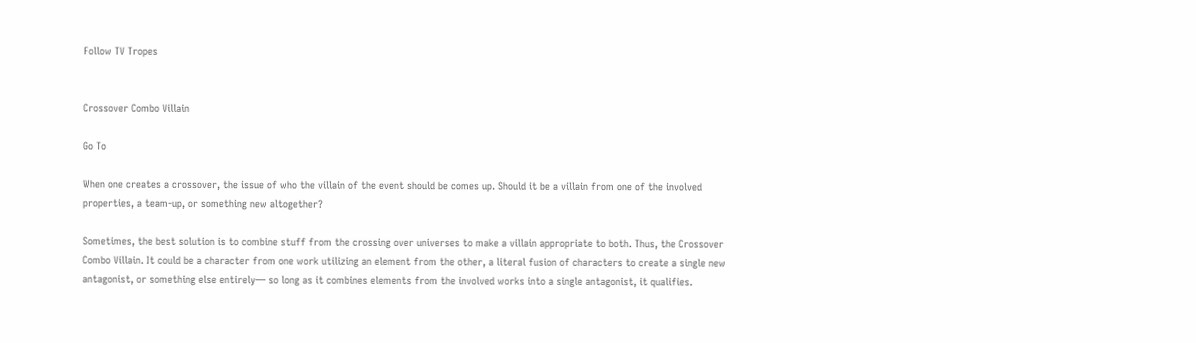Follow TV Tropes


Crossover Combo Villain

Go To

When one creates a crossover, the issue of who the villain of the event should be comes up. Should it be a villain from one of the involved properties, a team-up, or something new altogether?

Sometimes, the best solution is to combine stuff from the crossing over universes to make a villain appropriate to both. Thus, the Crossover Combo Villain. It could be a character from one work utilizing an element from the other, a literal fusion of characters to create a single new antagonist, or something else entirely— so long as it combines elements from the involved works into a single antagonist, it qualifies.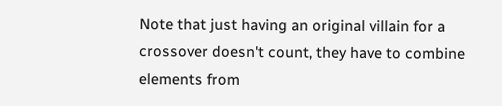Note that just having an original villain for a crossover doesn't count, they have to combine elements from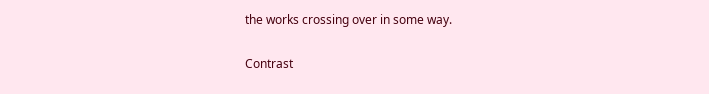the works crossing over in some way.

Contrast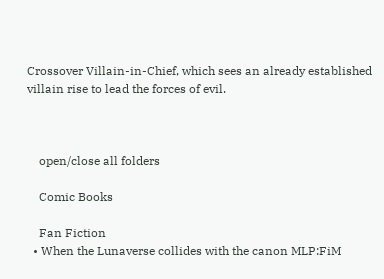Crossover Villain-in-Chief, which sees an already established villain rise to lead the forces of evil.



    open/close all folders

    Comic Books

    Fan Fiction
  • When the Lunaverse collides with the canon MLP:FiM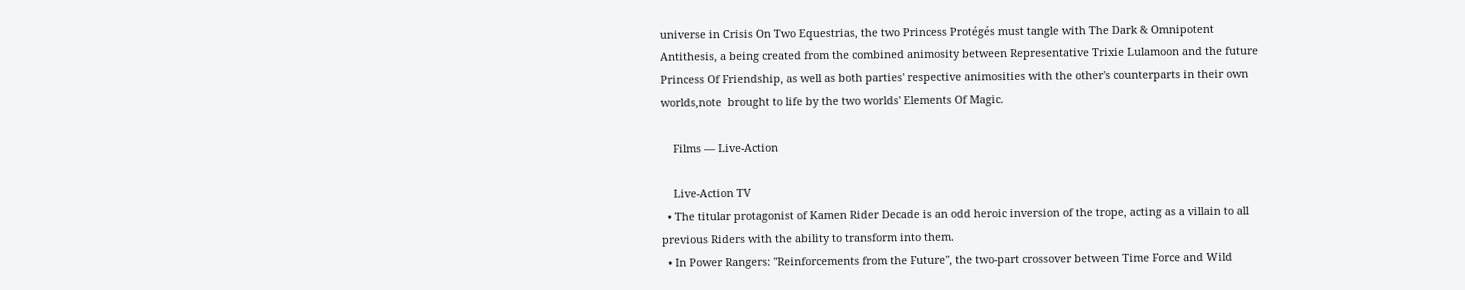universe in Crisis On Two Equestrias, the two Princess Protégés must tangle with The Dark & Omnipotent Antithesis, a being created from the combined animosity between Representative Trixie Lulamoon and the future Princess Of Friendship, as well as both parties' respective animosities with the other's counterparts in their own worlds,note  brought to life by the two worlds' Elements Of Magic.

    Films — Live-Action

    Live-Action TV
  • The titular protagonist of Kamen Rider Decade is an odd heroic inversion of the trope, acting as a villain to all previous Riders with the ability to transform into them.
  • In Power Rangers: "Reinforcements from the Future", the two-part crossover between Time Force and Wild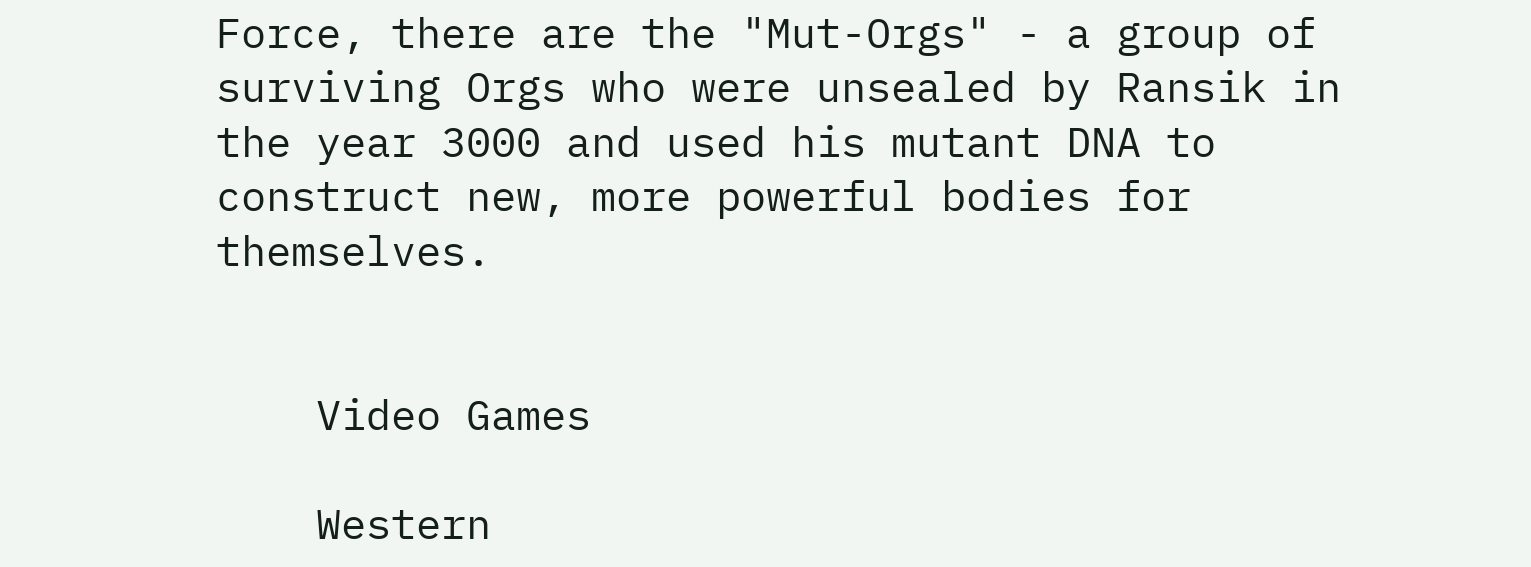Force, there are the "Mut-Orgs" - a group of surviving Orgs who were unsealed by Ransik in the year 3000 and used his mutant DNA to construct new, more powerful bodies for themselves.


    Video Games

    Western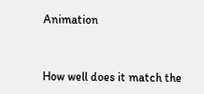Animation


How well does it match the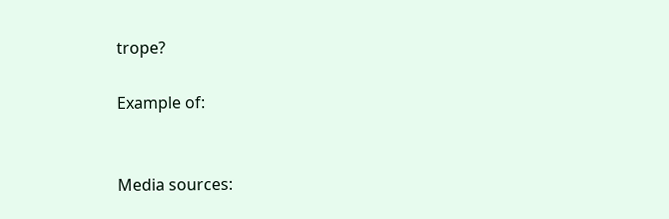trope?

Example of:


Media sources: